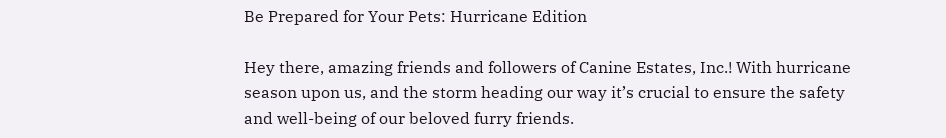Be Prepared for Your Pets: Hurricane Edition

Hey there, amazing friends and followers of Canine Estates, Inc.! With hurricane season upon us, and the storm heading our way it’s crucial to ensure the safety and well-being of our beloved furry friends.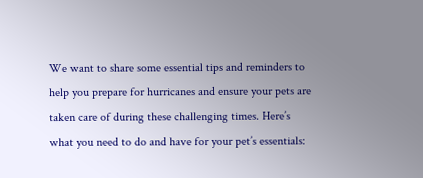We want to share some essential tips and reminders to help you prepare for hurricanes and ensure your pets are taken care of during these challenging times. Here’s what you need to do and have for your pet’s essentials: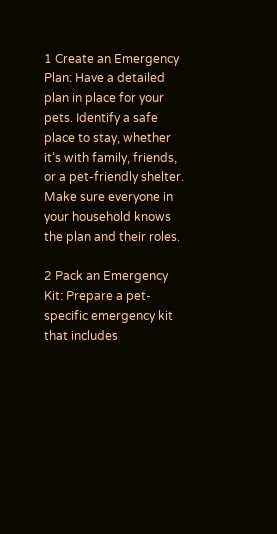1 Create an Emergency Plan: Have a detailed plan in place for your pets. Identify a safe place to stay, whether it’s with family, friends, or a pet-friendly shelter. Make sure everyone in your household knows the plan and their roles.

2 Pack an Emergency Kit: Prepare a pet-specific emergency kit that includes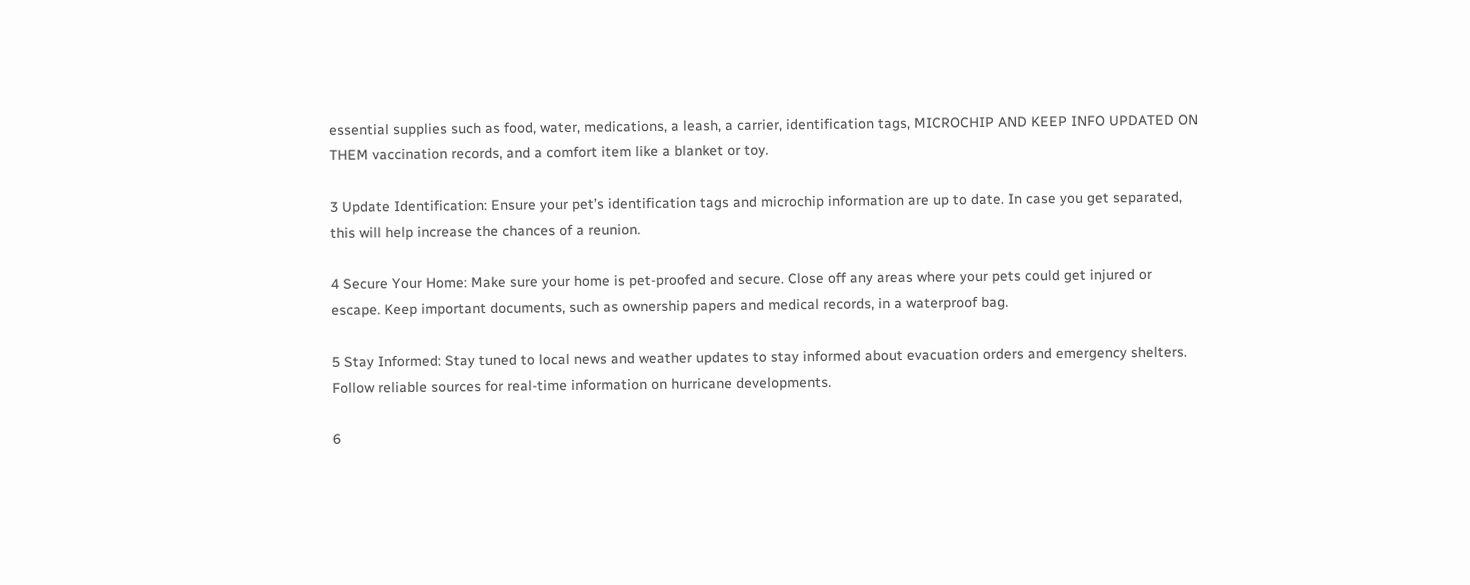essential supplies such as food, water, medications, a leash, a carrier, identification tags, MICROCHIP AND KEEP INFO UPDATED ON THEM vaccination records, and a comfort item like a blanket or toy.

3 Update Identification: Ensure your pet’s identification tags and microchip information are up to date. In case you get separated, this will help increase the chances of a reunion.

4 Secure Your Home: Make sure your home is pet-proofed and secure. Close off any areas where your pets could get injured or escape. Keep important documents, such as ownership papers and medical records, in a waterproof bag.

5 Stay Informed: Stay tuned to local news and weather updates to stay informed about evacuation orders and emergency shelters. Follow reliable sources for real-time information on hurricane developments.

6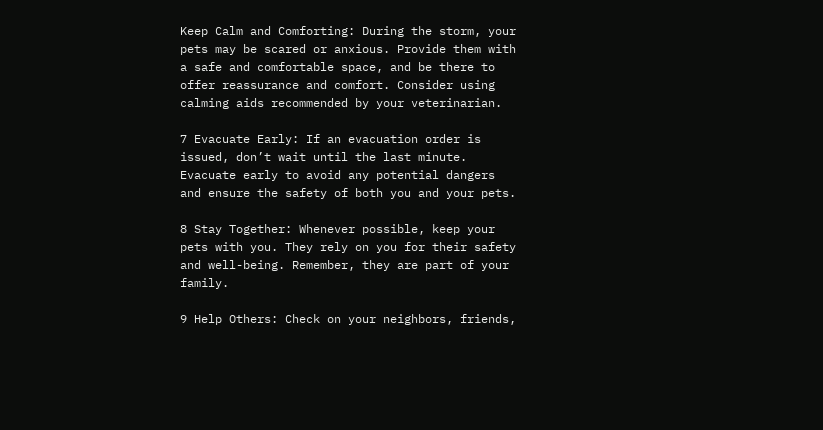Keep Calm and Comforting: During the storm, your pets may be scared or anxious. Provide them with a safe and comfortable space, and be there to offer reassurance and comfort. Consider using calming aids recommended by your veterinarian.

7 Evacuate Early: If an evacuation order is issued, don’t wait until the last minute. Evacuate early to avoid any potential dangers and ensure the safety of both you and your pets.

8 Stay Together: Whenever possible, keep your pets with you. They rely on you for their safety and well-being. Remember, they are part of your family.

9 Help Others: Check on your neighbors, friends,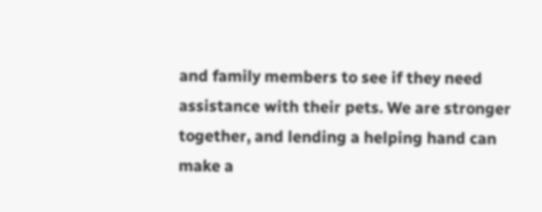and family members to see if they need assistance with their pets. We are stronger together, and lending a helping hand can make a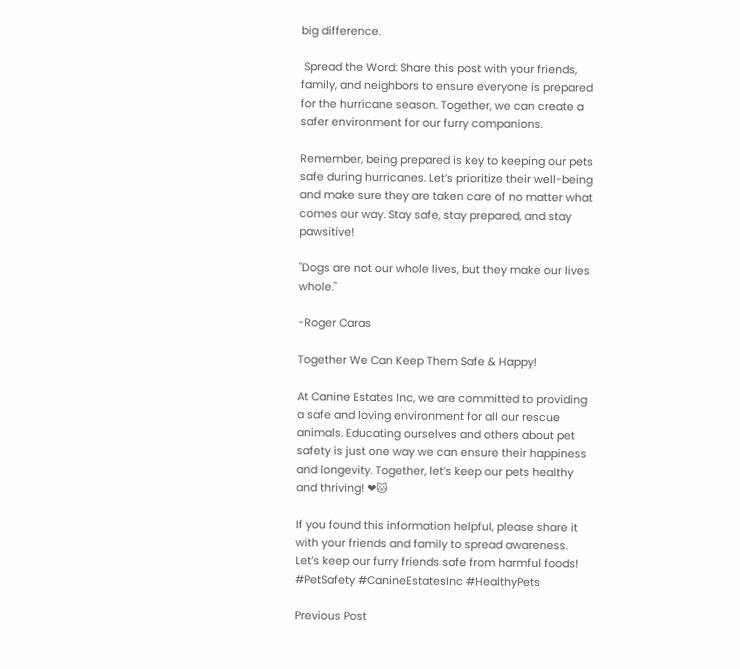big difference.

 Spread the Word: Share this post with your friends, family, and neighbors to ensure everyone is prepared for the hurricane season. Together, we can create a safer environment for our furry companions.

Remember, being prepared is key to keeping our pets safe during hurricanes. Let’s prioritize their well-being and make sure they are taken care of no matter what comes our way. Stay safe, stay prepared, and stay pawsitive!

"Dogs are not our whole lives, but they make our lives whole."

-Roger Caras

Together We Can Keep Them Safe & Happy!

At Canine Estates Inc, we are committed to providing a safe and loving environment for all our rescue animals. Educating ourselves and others about pet safety is just one way we can ensure their happiness and longevity. Together, let’s keep our pets healthy and thriving! ❤🐱

If you found this information helpful, please share it with your friends and family to spread awareness. Let’s keep our furry friends safe from harmful foods!  #PetSafety #CanineEstatesInc #HealthyPets

Previous Post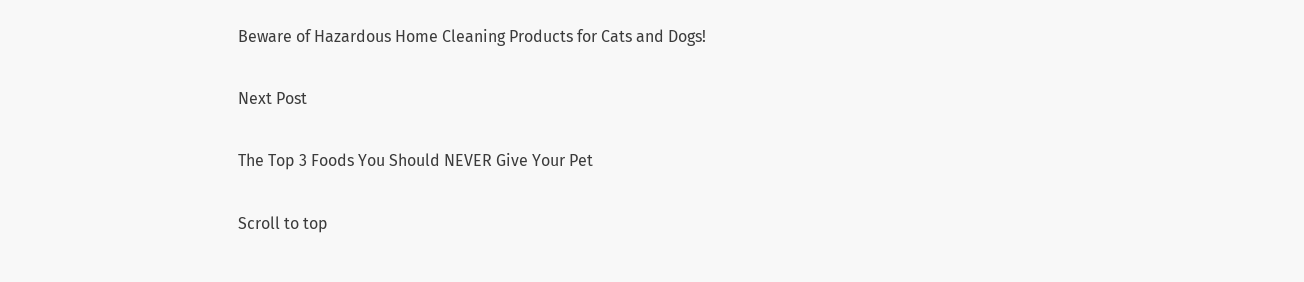Beware of Hazardous Home Cleaning Products for Cats and Dogs!

Next Post

The Top 3 Foods You Should NEVER Give Your Pet

Scroll to top